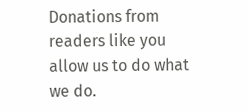Donations from readers like you allow us to do what we do.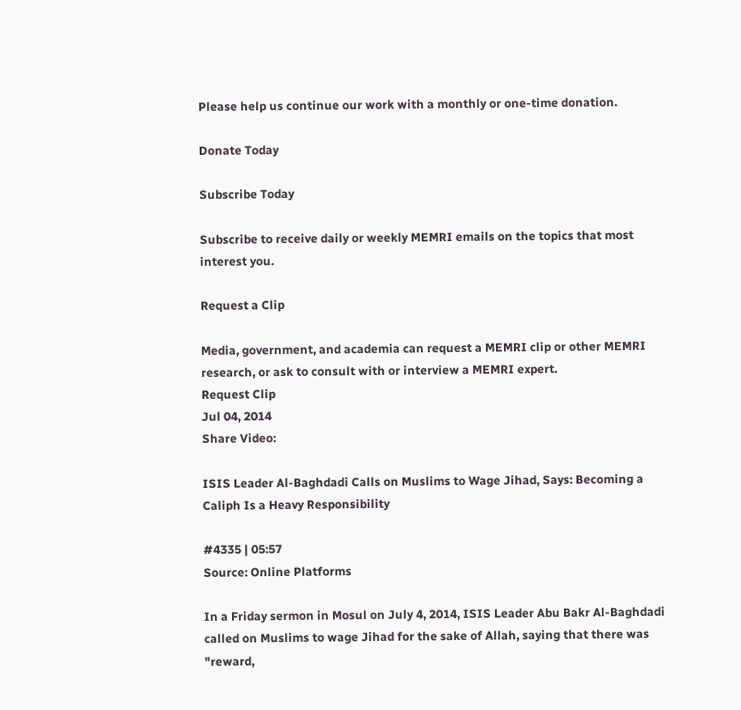Please help us continue our work with a monthly or one-time donation.

Donate Today

Subscribe Today

Subscribe to receive daily or weekly MEMRI emails on the topics that most interest you.

Request a Clip

Media, government, and academia can request a MEMRI clip or other MEMRI research, or ask to consult with or interview a MEMRI expert.
Request Clip
Jul 04, 2014
Share Video:

ISIS Leader Al-Baghdadi Calls on Muslims to Wage Jihad, Says: Becoming a Caliph Is a Heavy Responsibility

#4335 | 05:57
Source: Online Platforms

In a Friday sermon in Mosul on July 4, 2014, ISIS Leader Abu Bakr Al-Baghdadi called on Muslims to wage Jihad for the sake of Allah, saying that there was "reward,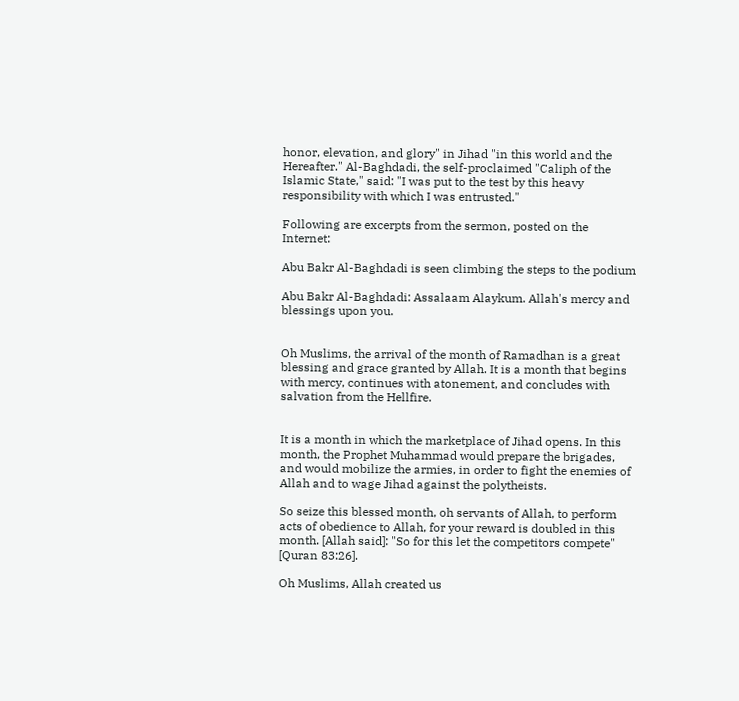honor, elevation, and glory" in Jihad "in this world and the Hereafter." Al-Baghdadi, the self-proclaimed "Caliph of the Islamic State," said: "I was put to the test by this heavy responsibility with which I was entrusted."

Following are excerpts from the sermon, posted on the Internet:

Abu Bakr Al-Baghdadi is seen climbing the steps to the podium

Abu Bakr Al-Baghdadi: Assalaam Alaykum. Allah's mercy and blessings upon you.


Oh Muslims, the arrival of the month of Ramadhan is a great blessing and grace granted by Allah. It is a month that begins with mercy, continues with atonement, and concludes with salvation from the Hellfire.


It is a month in which the marketplace of Jihad opens. In this month, the Prophet Muhammad would prepare the brigades, and would mobilize the armies, in order to fight the enemies of Allah and to wage Jihad against the polytheists.

So seize this blessed month, oh servants of Allah, to perform acts of obedience to Allah, for your reward is doubled in this month. [Allah said]: "So for this let the competitors compete" [Quran 83:26].

Oh Muslims, Allah created us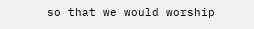so that we would worship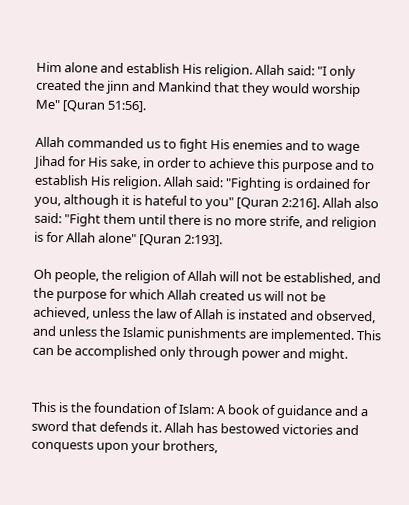Him alone and establish His religion. Allah said: "I only created the jinn and Mankind that they would worship Me" [Quran 51:56].

Allah commanded us to fight His enemies and to wage Jihad for His sake, in order to achieve this purpose and to establish His religion. Allah said: "Fighting is ordained for you, although it is hateful to you" [Quran 2:216]. Allah also said: "Fight them until there is no more strife, and religion is for Allah alone" [Quran 2:193].

Oh people, the religion of Allah will not be established, and the purpose for which Allah created us will not be achieved, unless the law of Allah is instated and observed, and unless the Islamic punishments are implemented. This can be accomplished only through power and might.


This is the foundation of Islam: A book of guidance and a sword that defends it. Allah has bestowed victories and conquests upon your brothers,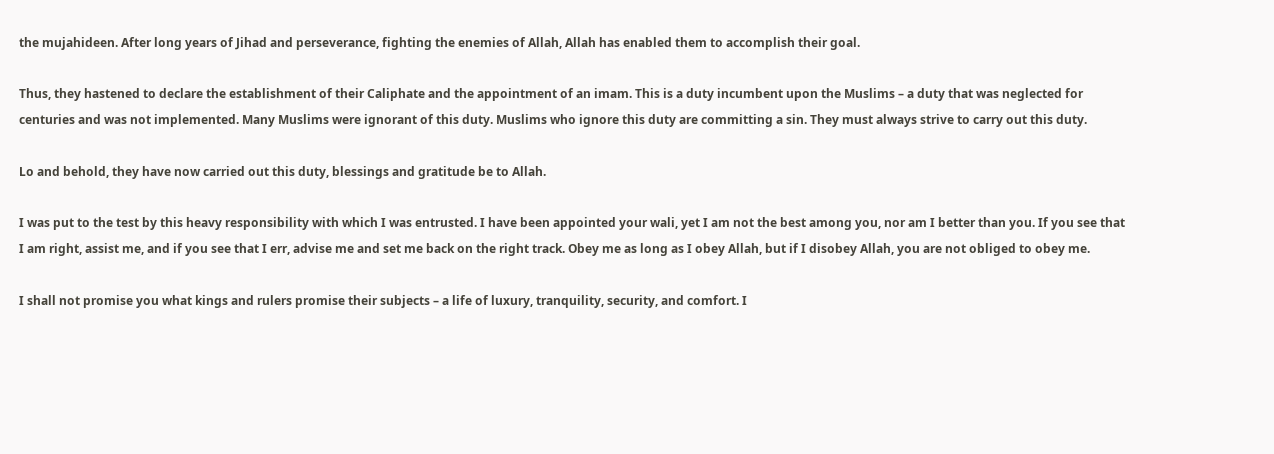the mujahideen. After long years of Jihad and perseverance, fighting the enemies of Allah, Allah has enabled them to accomplish their goal.

Thus, they hastened to declare the establishment of their Caliphate and the appointment of an imam. This is a duty incumbent upon the Muslims – a duty that was neglected for centuries and was not implemented. Many Muslims were ignorant of this duty. Muslims who ignore this duty are committing a sin. They must always strive to carry out this duty.

Lo and behold, they have now carried out this duty, blessings and gratitude be to Allah.

I was put to the test by this heavy responsibility with which I was entrusted. I have been appointed your wali, yet I am not the best among you, nor am I better than you. If you see that I am right, assist me, and if you see that I err, advise me and set me back on the right track. Obey me as long as I obey Allah, but if I disobey Allah, you are not obliged to obey me.

I shall not promise you what kings and rulers promise their subjects – a life of luxury, tranquility, security, and comfort. I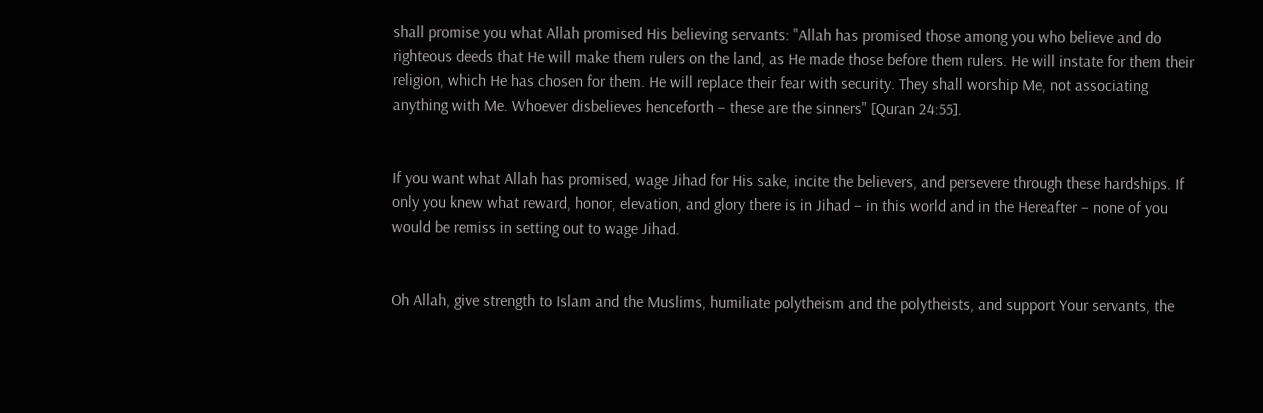shall promise you what Allah promised His believing servants: "Allah has promised those among you who believe and do righteous deeds that He will make them rulers on the land, as He made those before them rulers. He will instate for them their religion, which He has chosen for them. He will replace their fear with security. They shall worship Me, not associating anything with Me. Whoever disbelieves henceforth – these are the sinners" [Quran 24:55].


If you want what Allah has promised, wage Jihad for His sake, incite the believers, and persevere through these hardships. If only you knew what reward, honor, elevation, and glory there is in Jihad – in this world and in the Hereafter – none of you would be remiss in setting out to wage Jihad.


Oh Allah, give strength to Islam and the Muslims, humiliate polytheism and the polytheists, and support Your servants, the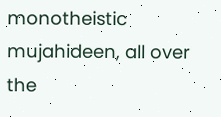monotheistic mujahideen, all over the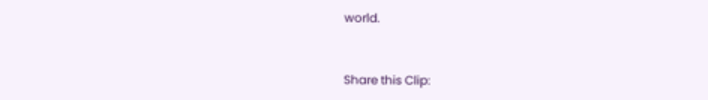world.


Share this Clip: